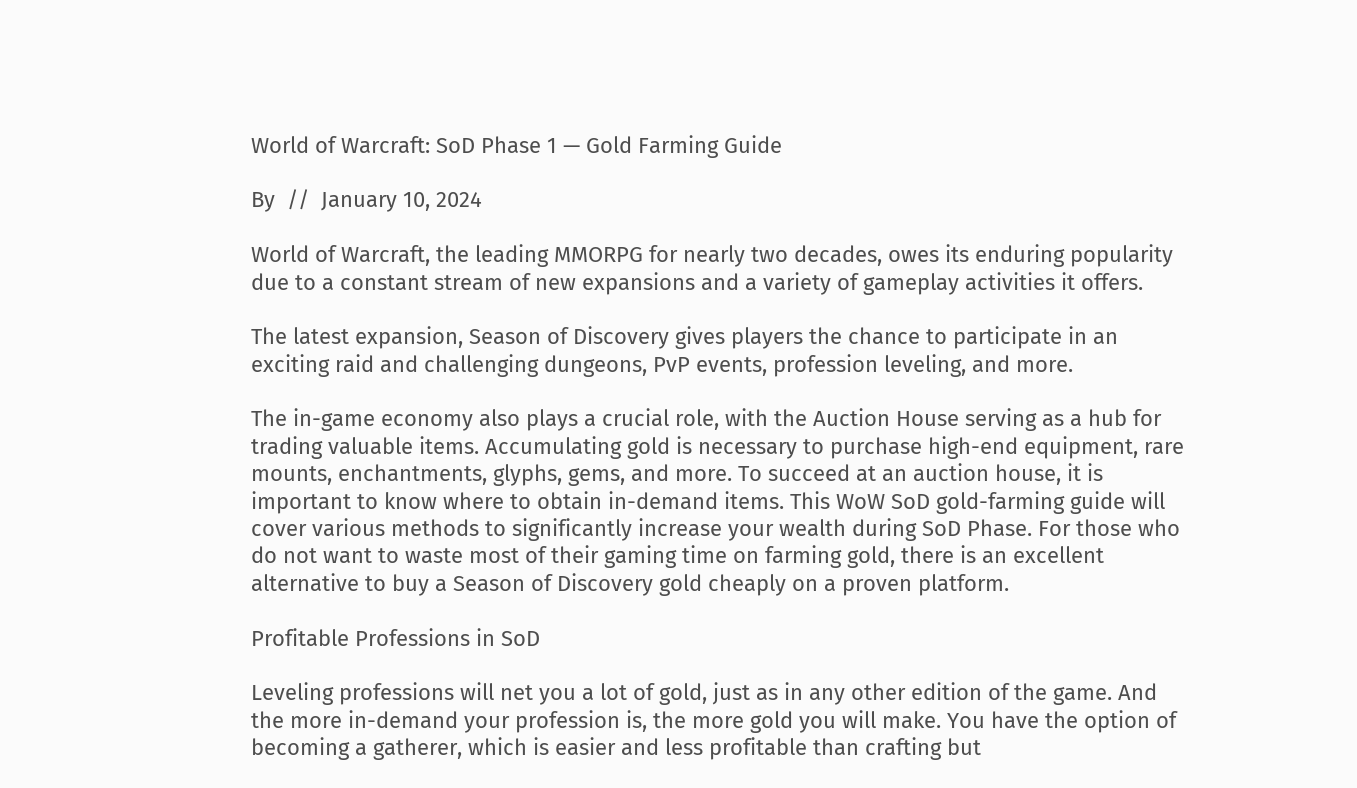World of Warcraft: SoD Phase 1 — Gold Farming Guide

By  //  January 10, 2024

World of Warcraft, the leading MMORPG for nearly two decades, owes its enduring popularity due to a constant stream of new expansions and a variety of gameplay activities it offers.

The latest expansion, Season of Discovery gives players the chance to participate in an exciting raid and challenging dungeons, PvP events, profession leveling, and more.

The in-game economy also plays a crucial role, with the Auction House serving as a hub for trading valuable items. Accumulating gold is necessary to purchase high-end equipment, rare mounts, enchantments, glyphs, gems, and more. To succeed at an auction house, it is important to know where to obtain in-demand items. This WoW SoD gold-farming guide will cover various methods to significantly increase your wealth during SoD Phase. For those who do not want to waste most of their gaming time on farming gold, there is an excellent alternative to buy a Season of Discovery gold cheaply on a proven platform.

Profitable Professions in SoD

Leveling professions will net you a lot of gold, just as in any other edition of the game. And the more in-demand your profession is, the more gold you will make. You have the option of becoming a gatherer, which is easier and less profitable than crafting but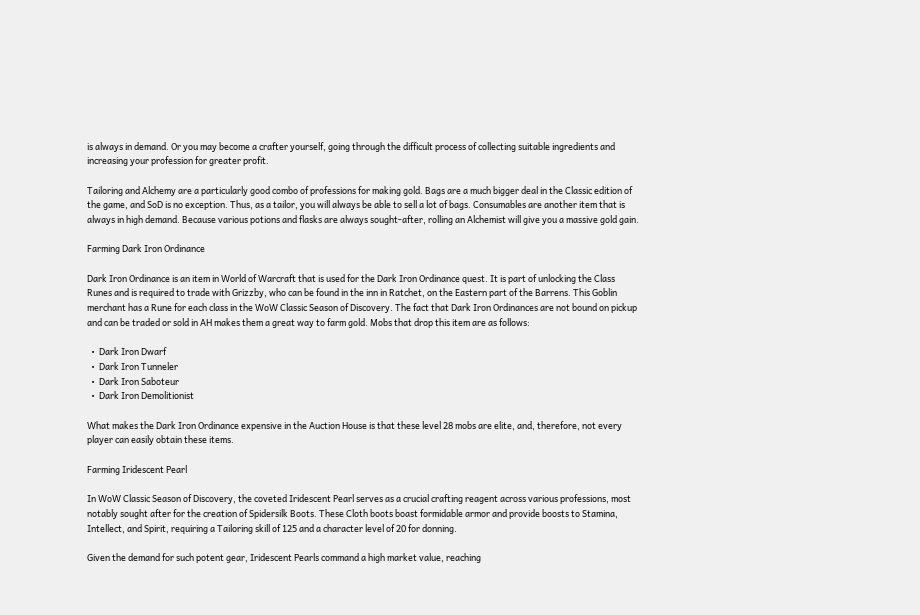is always in demand. Or you may become a crafter yourself, going through the difficult process of collecting suitable ingredients and increasing your profession for greater profit.

Tailoring and Alchemy are a particularly good combo of professions for making gold. Bags are a much bigger deal in the Classic edition of the game, and SoD is no exception. Thus, as a tailor, you will always be able to sell a lot of bags. Consumables are another item that is always in high demand. Because various potions and flasks are always sought-after, rolling an Alchemist will give you a massive gold gain.

Farming Dark Iron Ordinance

Dark Iron Ordinance is an item in World of Warcraft that is used for the Dark Iron Ordinance quest. It is part of unlocking the Class Runes and is required to trade with Grizzby, who can be found in the inn in Ratchet, on the Eastern part of the Barrens. This Goblin merchant has a Rune for each class in the WoW Classic Season of Discovery. The fact that Dark Iron Ordinances are not bound on pickup and can be traded or sold in AH makes them a great way to farm gold. Mobs that drop this item are as follows:

  •  Dark Iron Dwarf
  •  Dark Iron Tunneler
  •  Dark Iron Saboteur
  •  Dark Iron Demolitionist

What makes the Dark Iron Ordinance expensive in the Auction House is that these level 28 mobs are elite, and, therefore, not every player can easily obtain these items.

Farming Iridescent Pearl

In WoW Classic Season of Discovery, the coveted Iridescent Pearl serves as a crucial crafting reagent across various professions, most notably sought after for the creation of Spidersilk Boots. These Cloth boots boast formidable armor and provide boosts to Stamina, Intellect, and Spirit, requiring a Tailoring skill of 125 and a character level of 20 for donning.

Given the demand for such potent gear, Iridescent Pearls command a high market value, reaching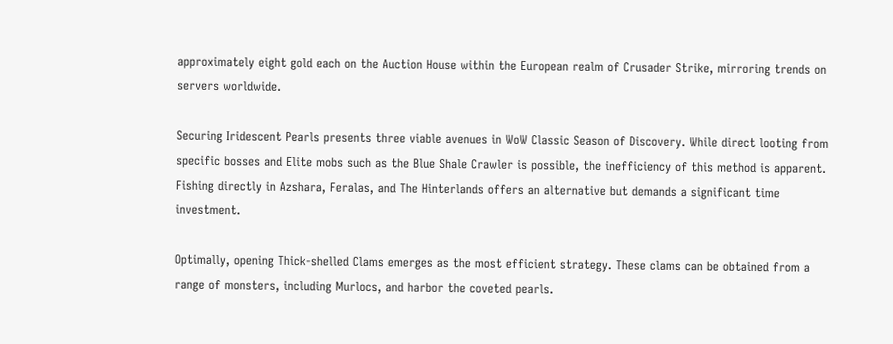approximately eight gold each on the Auction House within the European realm of Crusader Strike, mirroring trends on servers worldwide.

Securing Iridescent Pearls presents three viable avenues in WoW Classic Season of Discovery. While direct looting from specific bosses and Elite mobs such as the Blue Shale Crawler is possible, the inefficiency of this method is apparent. Fishing directly in Azshara, Feralas, and The Hinterlands offers an alternative but demands a significant time investment.

Optimally, opening Thick-shelled Clams emerges as the most efficient strategy. These clams can be obtained from a range of monsters, including Murlocs, and harbor the coveted pearls.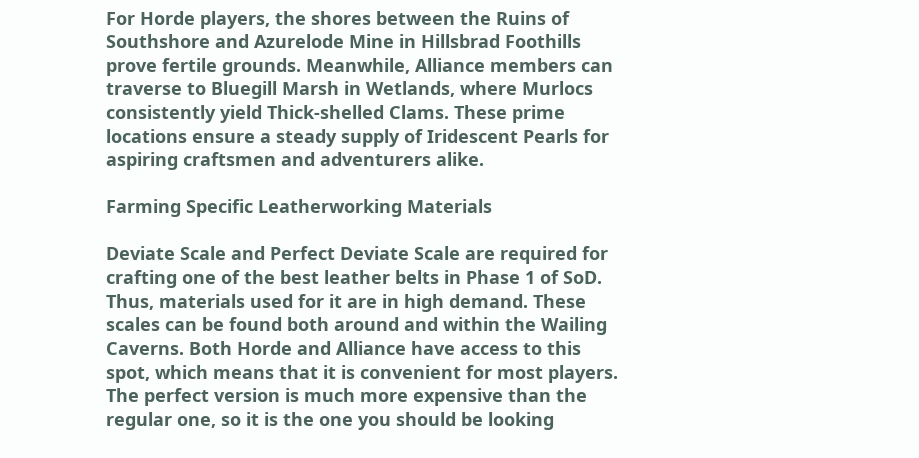For Horde players, the shores between the Ruins of Southshore and Azurelode Mine in Hillsbrad Foothills prove fertile grounds. Meanwhile, Alliance members can traverse to Bluegill Marsh in Wetlands, where Murlocs consistently yield Thick-shelled Clams. These prime locations ensure a steady supply of Iridescent Pearls for aspiring craftsmen and adventurers alike.

Farming Specific Leatherworking Materials

Deviate Scale and Perfect Deviate Scale are required for crafting one of the best leather belts in Phase 1 of SoD. Thus, materials used for it are in high demand. These scales can be found both around and within the Wailing Caverns. Both Horde and Alliance have access to this spot, which means that it is convenient for most players. The perfect version is much more expensive than the regular one, so it is the one you should be looking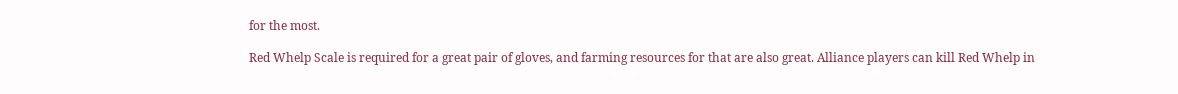for the most.

Red Whelp Scale is required for a great pair of gloves, and farming resources for that are also great. Alliance players can kill Red Whelp in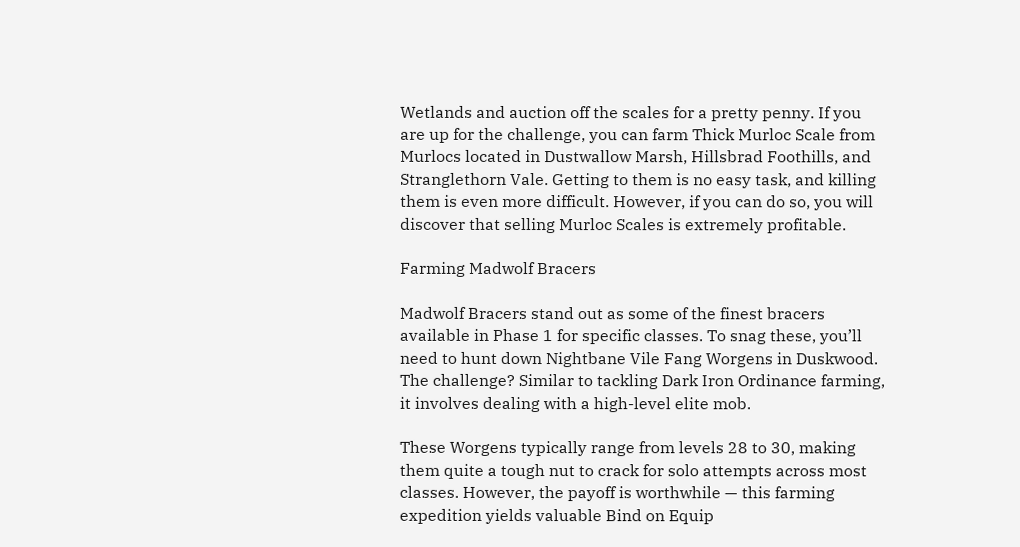Wetlands and auction off the scales for a pretty penny. If you are up for the challenge, you can farm Thick Murloc Scale from Murlocs located in Dustwallow Marsh, Hillsbrad Foothills, and Stranglethorn Vale. Getting to them is no easy task, and killing them is even more difficult. However, if you can do so, you will discover that selling Murloc Scales is extremely profitable.

Farming Madwolf Bracers

Madwolf Bracers stand out as some of the finest bracers available in Phase 1 for specific classes. To snag these, you’ll need to hunt down Nightbane Vile Fang Worgens in Duskwood. The challenge? Similar to tackling Dark Iron Ordinance farming, it involves dealing with a high-level elite mob.

These Worgens typically range from levels 28 to 30, making them quite a tough nut to crack for solo attempts across most classes. However, the payoff is worthwhile — this farming expedition yields valuable Bind on Equip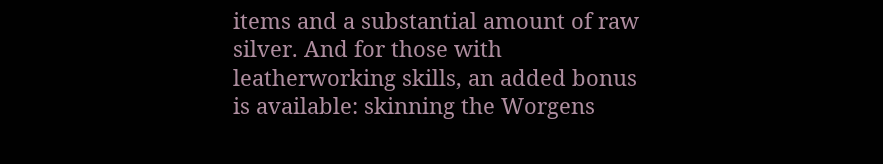items and a substantial amount of raw silver. And for those with leatherworking skills, an added bonus is available: skinning the Worgens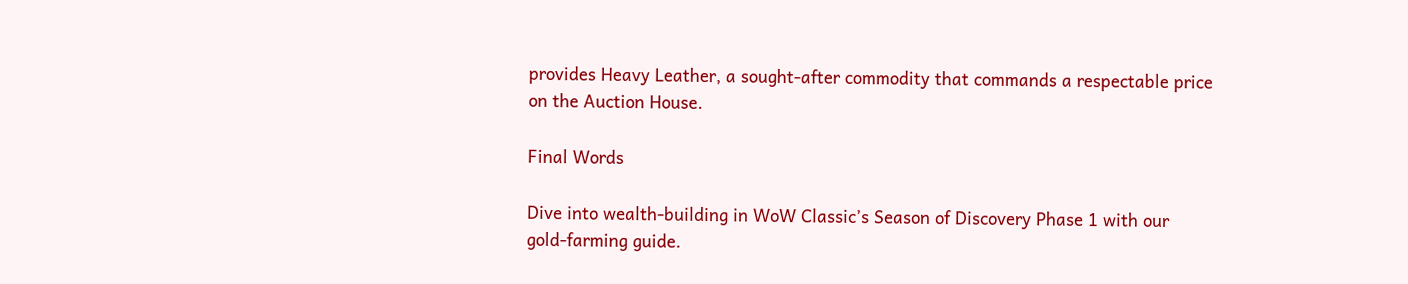provides Heavy Leather, a sought-after commodity that commands a respectable price on the Auction House.

Final Words

Dive into wealth-building in WoW Classic’s Season of Discovery Phase 1 with our gold-farming guide.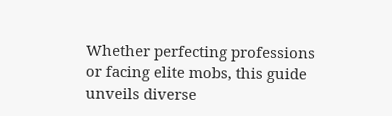Whether perfecting professions or facing elite mobs, this guide unveils diverse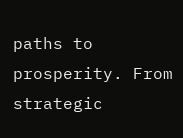paths to prosperity. From strategic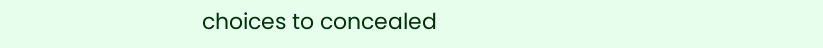choices to concealed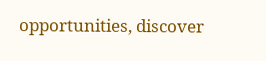opportunities, discover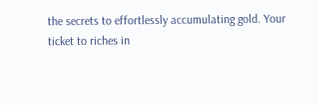the secrets to effortlessly accumulating gold. Your ticket to riches in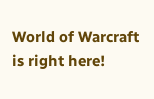World of Warcraft is right here!